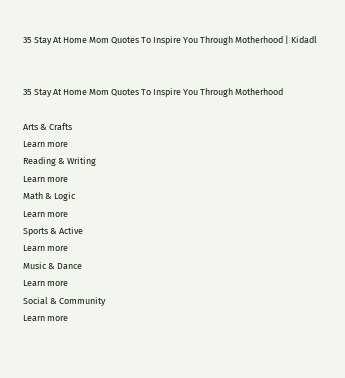35 Stay At Home Mom Quotes To Inspire You Through Motherhood | Kidadl


35 Stay At Home Mom Quotes To Inspire You Through Motherhood

Arts & Crafts
Learn more
Reading & Writing
Learn more
Math & Logic
Learn more
Sports & Active
Learn more
Music & Dance
Learn more
Social & Community
Learn more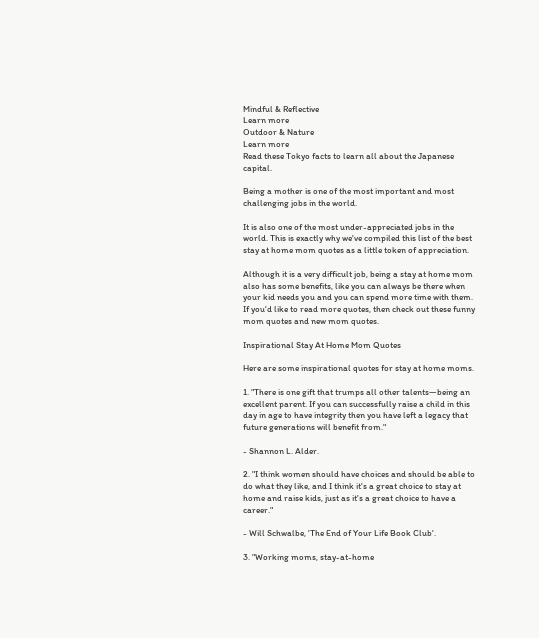Mindful & Reflective
Learn more
Outdoor & Nature
Learn more
Read these Tokyo facts to learn all about the Japanese capital.

Being a mother is one of the most important and most challenging jobs in the world.

It is also one of the most under-appreciated jobs in the world. This is exactly why we've compiled this list of the best stay at home mom quotes as a little token of appreciation.

Although it is a very difficult job, being a stay at home mom also has some benefits, like you can always be there when your kid needs you and you can spend more time with them. If you'd like to read more quotes, then check out these funny mom quotes and new mom quotes.

Inspirational Stay At Home Mom Quotes

Here are some inspirational quotes for stay at home moms.

1. "There is one gift that trumps all other talents—being an excellent parent. If you can successfully raise a child in this day in age to have integrity then you have left a legacy that future generations will benefit from."

- Shannon L. Alder.

2. "I think women should have choices and should be able to do what they like, and I think it's a great choice to stay at home and raise kids, just as it's a great choice to have a career."

- Will Schwalbe, 'The End of Your Life Book Club'.

3. "Working moms, stay-at-home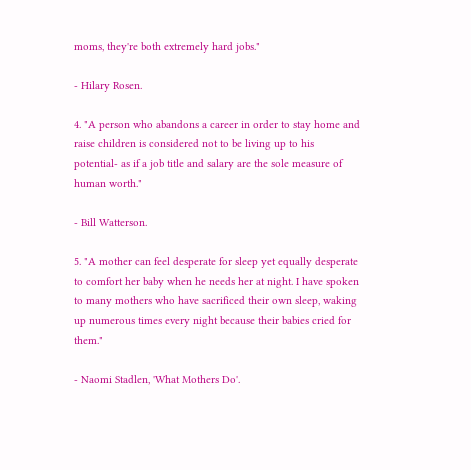moms, they're both extremely hard jobs."

- Hilary Rosen.

4. "A person who abandons a career in order to stay home and raise children is considered not to be living up to his potential- as if a job title and salary are the sole measure of human worth."

- Bill Watterson.

5. "A mother can feel desperate for sleep yet equally desperate to comfort her baby when he needs her at night. I have spoken to many mothers who have sacrificed their own sleep, waking up numerous times every night because their babies cried for them."

- Naomi Stadlen, 'What Mothers Do'.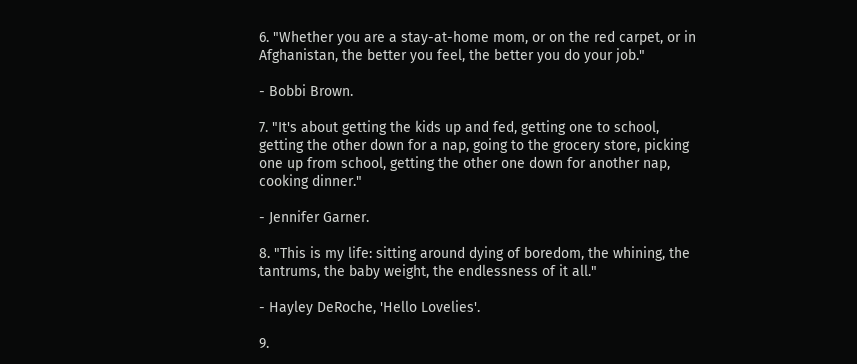6. "Whether you are a stay-at-home mom, or on the red carpet, or in Afghanistan, the better you feel, the better you do your job."

- Bobbi Brown.

7. "It's about getting the kids up and fed, getting one to school, getting the other down for a nap, going to the grocery store, picking one up from school, getting the other one down for another nap, cooking dinner."

- Jennifer Garner.

8. "This is my life: sitting around dying of boredom, the whining, the tantrums, the baby weight, the endlessness of it all."

- Hayley DeRoche, 'Hello Lovelies'.

9.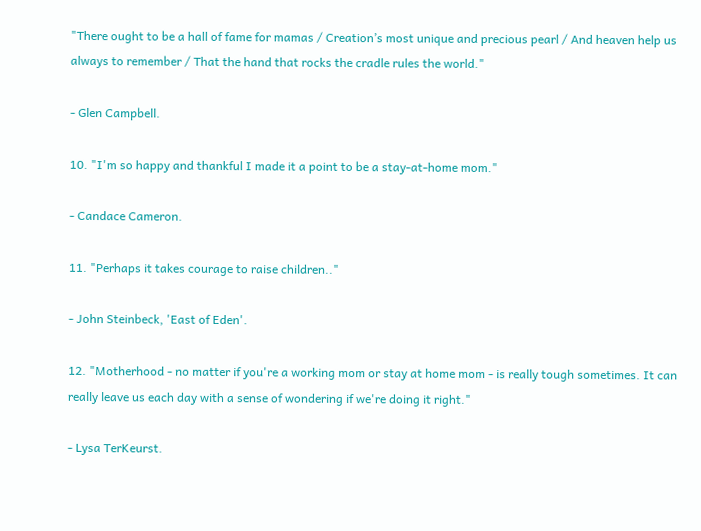"There ought to be a hall of fame for mamas / Creation’s most unique and precious pearl / And heaven help us always to remember / That the hand that rocks the cradle rules the world."

- Glen Campbell.

10. "I'm so happy and thankful I made it a point to be a stay-at-home mom."

- Candace Cameron.

11. "Perhaps it takes courage to raise children.."

- John Steinbeck, 'East of Eden'.

12. "Motherhood - no matter if you're a working mom or stay at home mom - is really tough sometimes. It can really leave us each day with a sense of wondering if we're doing it right."

- Lysa TerKeurst.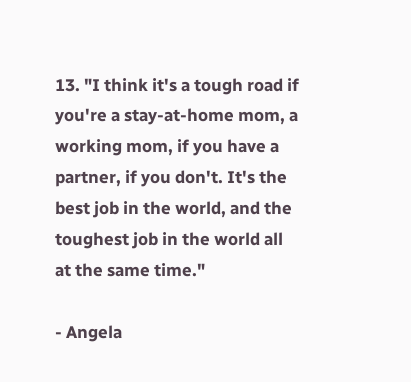13. "I think it's a tough road if you're a stay-at-home mom, a working mom, if you have a partner, if you don't. It's the best job in the world, and the toughest job in the world all at the same time."

- Angela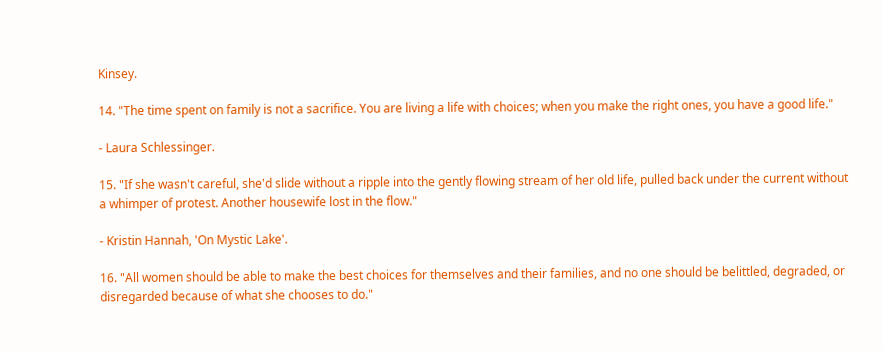Kinsey.

14. "The time spent on family is not a sacrifice. You are living a life with choices; when you make the right ones, you have a good life."

- Laura Schlessinger.

15. "If she wasn't careful, she'd slide without a ripple into the gently flowing stream of her old life, pulled back under the current without a whimper of protest. Another housewife lost in the flow."

- Kristin Hannah, 'On Mystic Lake'.

16. "All women should be able to make the best choices for themselves and their families, and no one should be belittled, degraded, or disregarded because of what she chooses to do."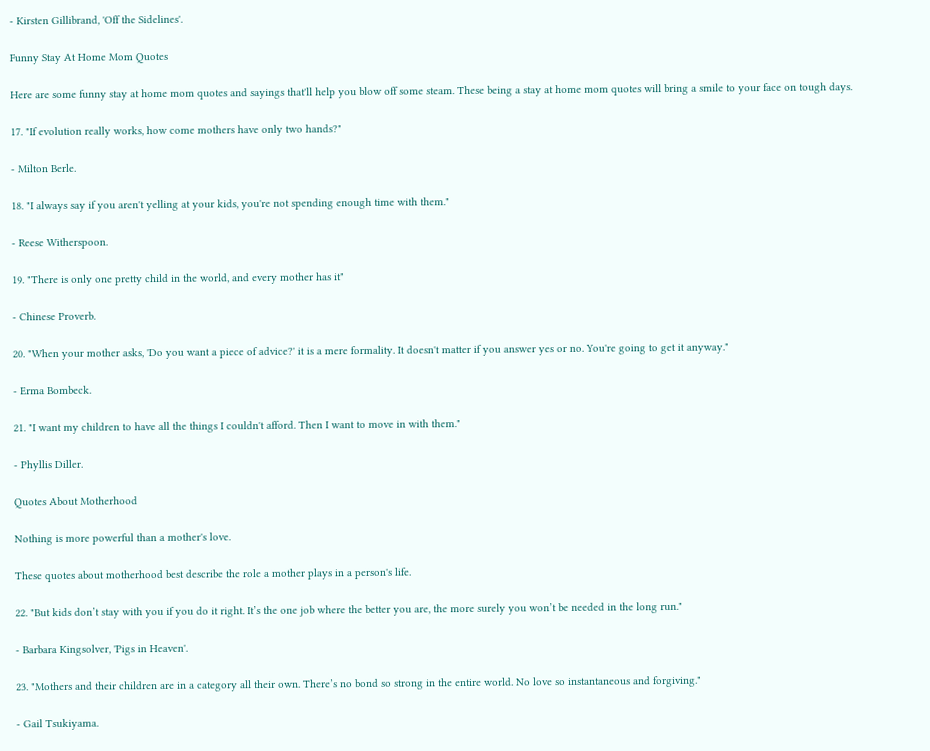- Kirsten Gillibrand, 'Off the Sidelines'.

Funny Stay At Home Mom Quotes

Here are some funny stay at home mom quotes and sayings that'll help you blow off some steam. These being a stay at home mom quotes will bring a smile to your face on tough days.

17. "If evolution really works, how come mothers have only two hands?"

- Milton Berle.

18. "I always say if you aren't yelling at your kids, you're not spending enough time with them."

- Reese Witherspoon.

19. "There is only one pretty child in the world, and every mother has it"

- Chinese Proverb.

20. "When your mother asks, 'Do you want a piece of advice?' it is a mere formality. It doesn't matter if you answer yes or no. You're going to get it anyway."

- Erma Bombeck.

21. "I want my children to have all the things I couldn't afford. Then I want to move in with them."

- Phyllis Diller.

Quotes About Motherhood

Nothing is more powerful than a mother's love.

These quotes about motherhood best describe the role a mother plays in a person's life.

22. "But kids don’t stay with you if you do it right. It’s the one job where the better you are, the more surely you won’t be needed in the long run."

- Barbara Kingsolver, 'Pigs in Heaven'.

23. "Mothers and their children are in a category all their own. There’s no bond so strong in the entire world. No love so instantaneous and forgiving."

- Gail Tsukiyama.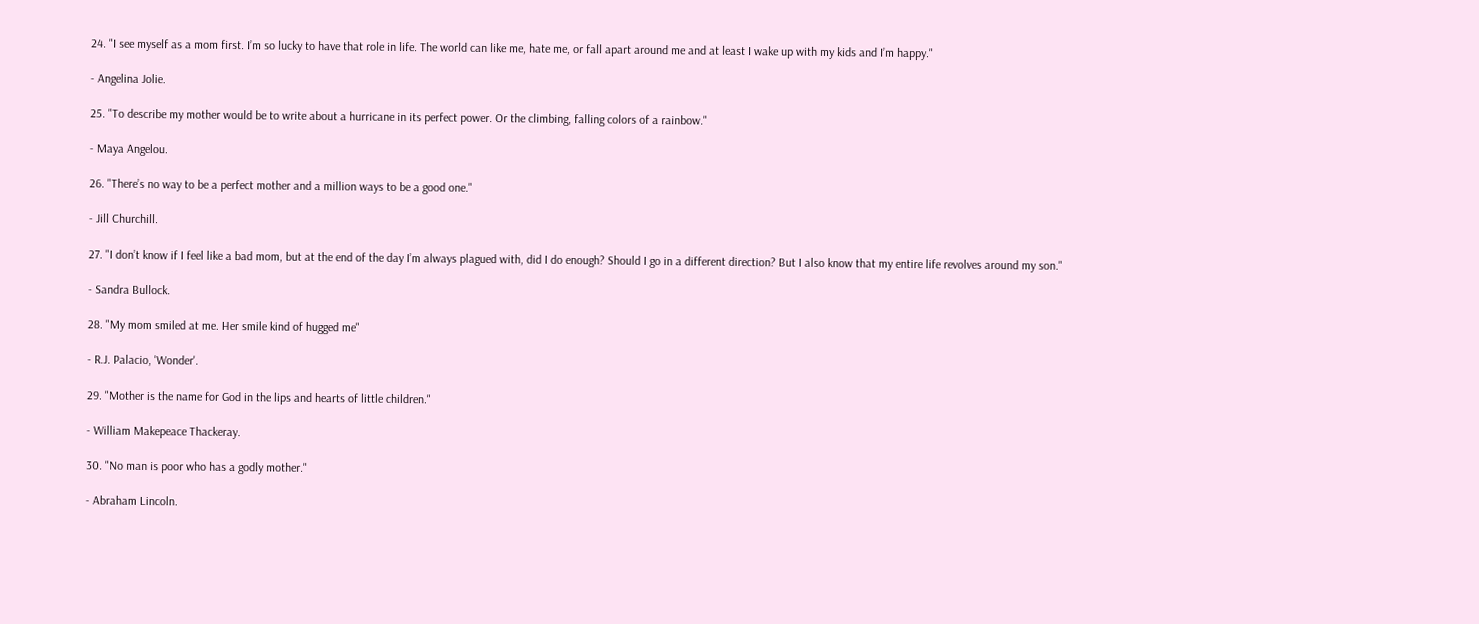24. "I see myself as a mom first. I’m so lucky to have that role in life. The world can like me, hate me, or fall apart around me and at least I wake up with my kids and I’m happy."

- Angelina Jolie.

25. "To describe my mother would be to write about a hurricane in its perfect power. Or the climbing, falling colors of a rainbow."

- Maya Angelou.

26. "There’s no way to be a perfect mother and a million ways to be a good one."

- Jill Churchill.

27. "I don’t know if I feel like a bad mom, but at the end of the day I’m always plagued with, did I do enough? Should I go in a different direction? But I also know that my entire life revolves around my son."

- Sandra Bullock.

28. "My mom smiled at me. Her smile kind of hugged me"

- R.J. Palacio, 'Wonder'.

29. "Mother is the name for God in the lips and hearts of little children."

- William Makepeace Thackeray.

30. "No man is poor who has a godly mother."

- Abraham Lincoln.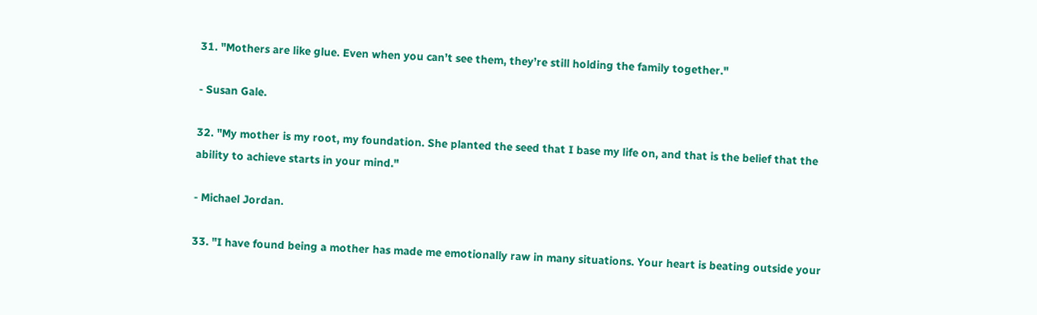31. "Mothers are like glue. Even when you can’t see them, they’re still holding the family together."

- Susan Gale.

32. "My mother is my root, my foundation. She planted the seed that I base my life on, and that is the belief that the ability to achieve starts in your mind."

- Michael Jordan.

33. "I have found being a mother has made me emotionally raw in many situations. Your heart is beating outside your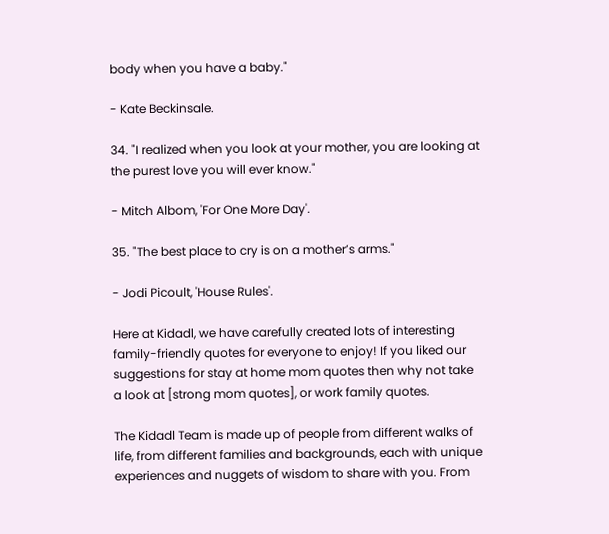body when you have a baby."

- Kate Beckinsale.

34. "I realized when you look at your mother, you are looking at the purest love you will ever know."

- Mitch Albom, 'For One More Day'.

35. "The best place to cry is on a mother’s arms."

- Jodi Picoult, 'House Rules'.

Here at Kidadl, we have carefully created lots of interesting family-friendly quotes for everyone to enjoy! If you liked our suggestions for stay at home mom quotes then why not take a look at [strong mom quotes], or work family quotes.

The Kidadl Team is made up of people from different walks of life, from different families and backgrounds, each with unique experiences and nuggets of wisdom to share with you. From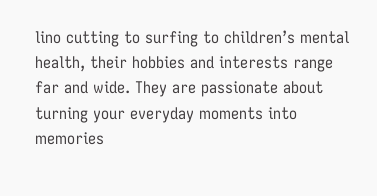lino cutting to surfing to children’s mental health, their hobbies and interests range far and wide. They are passionate about turning your everyday moments into memories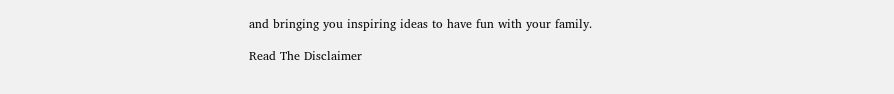and bringing you inspiring ideas to have fun with your family.

Read The Disclaimer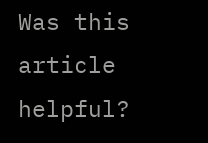Was this article helpful?